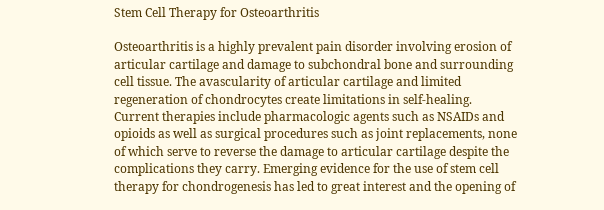Stem Cell Therapy for Osteoarthritis

Osteoarthritis is a highly prevalent pain disorder involving erosion of articular cartilage and damage to subchondral bone and surrounding cell tissue. The avascularity of articular cartilage and limited regeneration of chondrocytes create limitations in self-healing. Current therapies include pharmacologic agents such as NSAIDs and opioids as well as surgical procedures such as joint replacements, none of which serve to reverse the damage to articular cartilage despite the complications they carry. Emerging evidence for the use of stem cell therapy for chondrogenesis has led to great interest and the opening of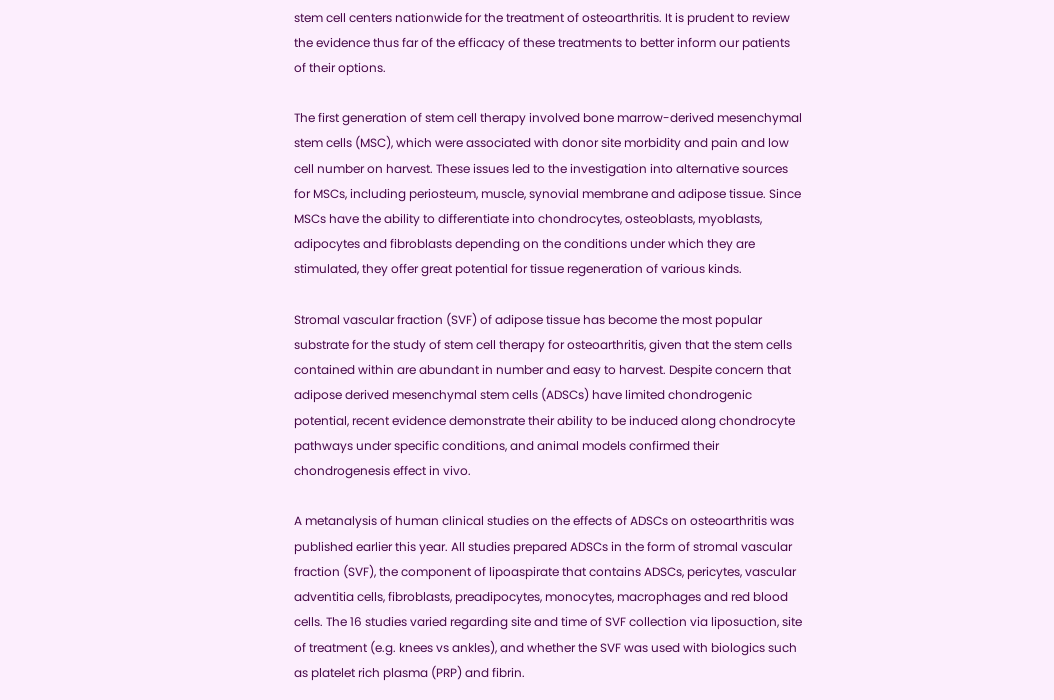stem cell centers nationwide for the treatment of osteoarthritis. It is prudent to review the evidence thus far of the efficacy of these treatments to better inform our patients of their options.

The first generation of stem cell therapy involved bone marrow-derived mesenchymal stem cells (MSC), which were associated with donor site morbidity and pain and low cell number on harvest. These issues led to the investigation into alternative sources for MSCs, including periosteum, muscle, synovial membrane and adipose tissue. Since MSCs have the ability to differentiate into chondrocytes, osteoblasts, myoblasts, adipocytes and fibroblasts depending on the conditions under which they are stimulated, they offer great potential for tissue regeneration of various kinds.

Stromal vascular fraction (SVF) of adipose tissue has become the most popular substrate for the study of stem cell therapy for osteoarthritis, given that the stem cells contained within are abundant in number and easy to harvest. Despite concern that adipose derived mesenchymal stem cells (ADSCs) have limited chondrogenic potential, recent evidence demonstrate their ability to be induced along chondrocyte pathways under specific conditions, and animal models confirmed their chondrogenesis effect in vivo.

A metanalysis of human clinical studies on the effects of ADSCs on osteoarthritis was published earlier this year. All studies prepared ADSCs in the form of stromal vascular fraction (SVF), the component of lipoaspirate that contains ADSCs, pericytes, vascular adventitia cells, fibroblasts, preadipocytes, monocytes, macrophages and red blood cells. The 16 studies varied regarding site and time of SVF collection via liposuction, site of treatment (e.g. knees vs ankles), and whether the SVF was used with biologics such as platelet rich plasma (PRP) and fibrin.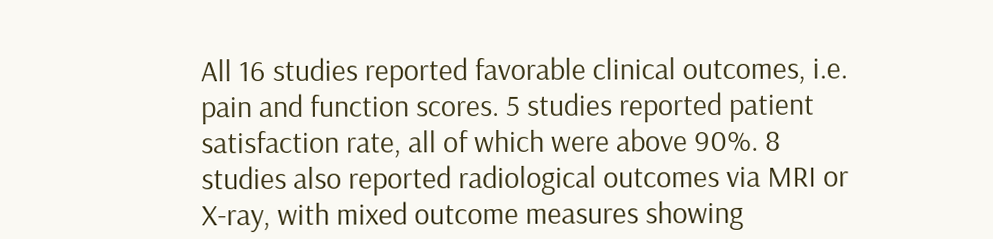All 16 studies reported favorable clinical outcomes, i.e. pain and function scores. 5 studies reported patient satisfaction rate, all of which were above 90%. 8 studies also reported radiological outcomes via MRI or X-ray, with mixed outcome measures showing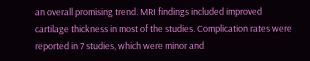an overall promising trend. MRI findings included improved cartilage thickness in most of the studies. Complication rates were reported in 7 studies, which were minor and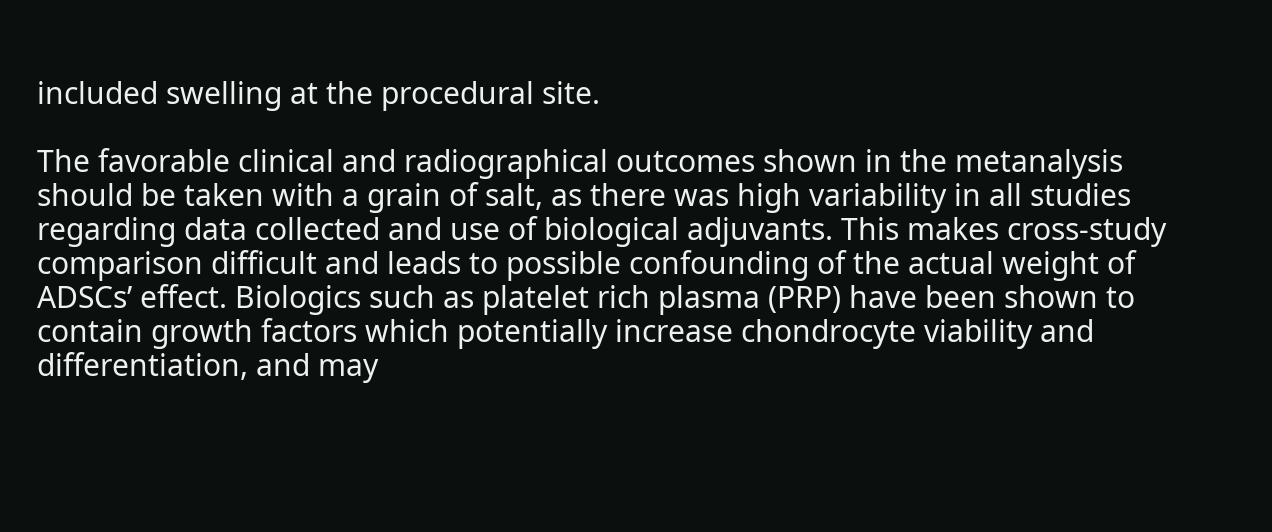included swelling at the procedural site.

The favorable clinical and radiographical outcomes shown in the metanalysis should be taken with a grain of salt, as there was high variability in all studies regarding data collected and use of biological adjuvants. This makes cross-study comparison difficult and leads to possible confounding of the actual weight of ADSCs’ effect. Biologics such as platelet rich plasma (PRP) have been shown to contain growth factors which potentially increase chondrocyte viability and differentiation, and may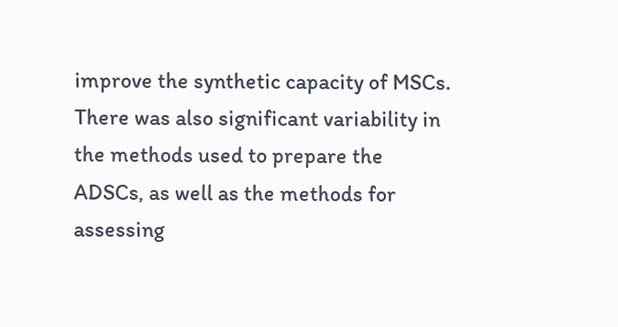improve the synthetic capacity of MSCs. There was also significant variability in the methods used to prepare the ADSCs, as well as the methods for assessing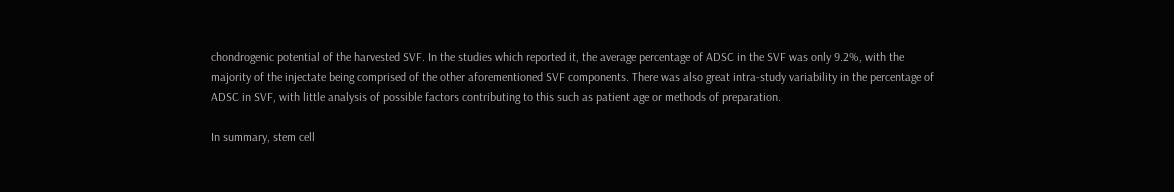chondrogenic potential of the harvested SVF. In the studies which reported it, the average percentage of ADSC in the SVF was only 9.2%, with the majority of the injectate being comprised of the other aforementioned SVF components. There was also great intra-study variability in the percentage of ADSC in SVF, with little analysis of possible factors contributing to this such as patient age or methods of preparation.

In summary, stem cell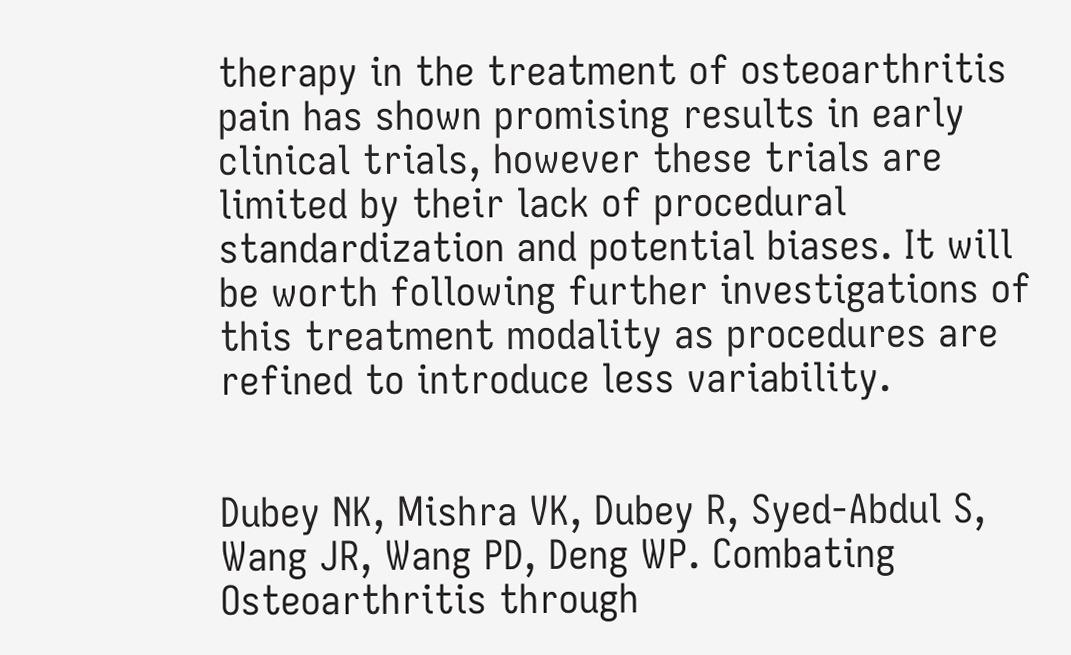therapy in the treatment of osteoarthritis pain has shown promising results in early clinical trials, however these trials are limited by their lack of procedural standardization and potential biases. It will be worth following further investigations of this treatment modality as procedures are refined to introduce less variability.


Dubey NK, Mishra VK, Dubey R, Syed-Abdul S, Wang JR, Wang PD, Deng WP. Combating Osteoarthritis through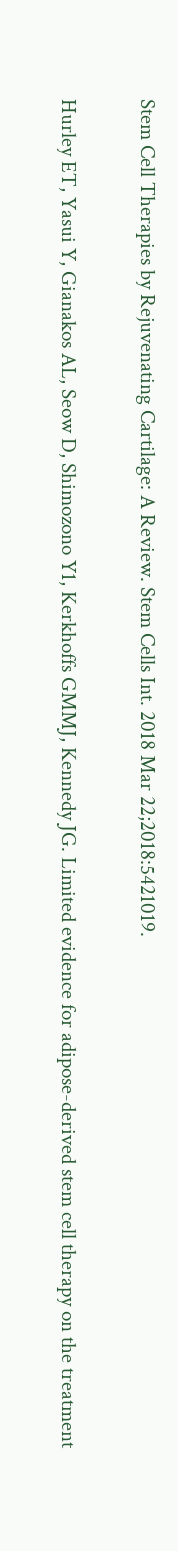Stem Cell Therapies by Rejuvenating Cartilage: A Review. Stem Cells Int. 2018 Mar 22;2018:5421019.

Hurley ET, Yasui Y, Gianakos AL, Seow D, Shimozono Y1, Kerkhoffs GMMJ, Kennedy JG. Limited evidence for adipose-derived stem cell therapy on the treatment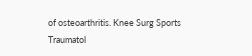of osteoarthritis. Knee Surg Sports Traumatol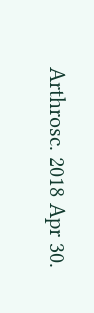Arthrosc. 2018 Apr 30.